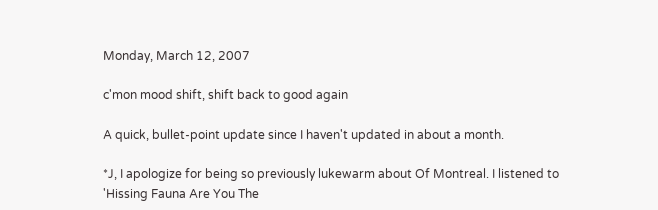Monday, March 12, 2007

c'mon mood shift, shift back to good again

A quick, bullet-point update since I haven't updated in about a month.

*J, I apologize for being so previously lukewarm about Of Montreal. I listened to 'Hissing Fauna Are You The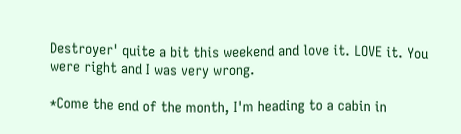Destroyer' quite a bit this weekend and love it. LOVE it. You were right and I was very wrong.

*Come the end of the month, I'm heading to a cabin in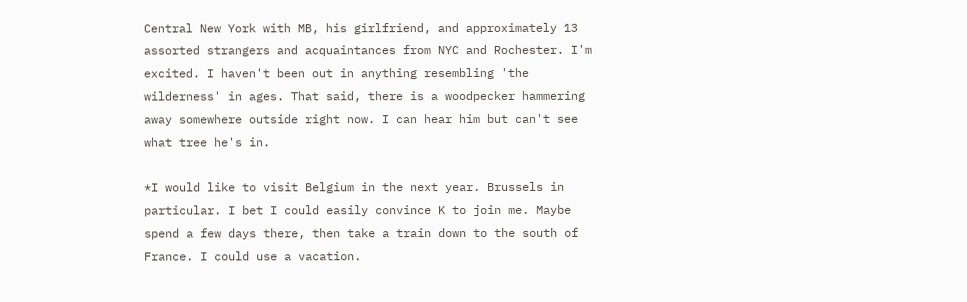Central New York with MB, his girlfriend, and approximately 13 assorted strangers and acquaintances from NYC and Rochester. I'm excited. I haven't been out in anything resembling 'the wilderness' in ages. That said, there is a woodpecker hammering away somewhere outside right now. I can hear him but can't see what tree he's in.

*I would like to visit Belgium in the next year. Brussels in particular. I bet I could easily convince K to join me. Maybe spend a few days there, then take a train down to the south of France. I could use a vacation.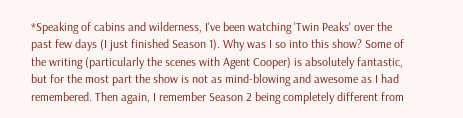*Speaking of cabins and wilderness, I've been watching 'Twin Peaks' over the past few days (I just finished Season 1). Why was I so into this show? Some of the writing (particularly the scenes with Agent Cooper) is absolutely fantastic, but for the most part the show is not as mind-blowing and awesome as I had remembered. Then again, I remember Season 2 being completely different from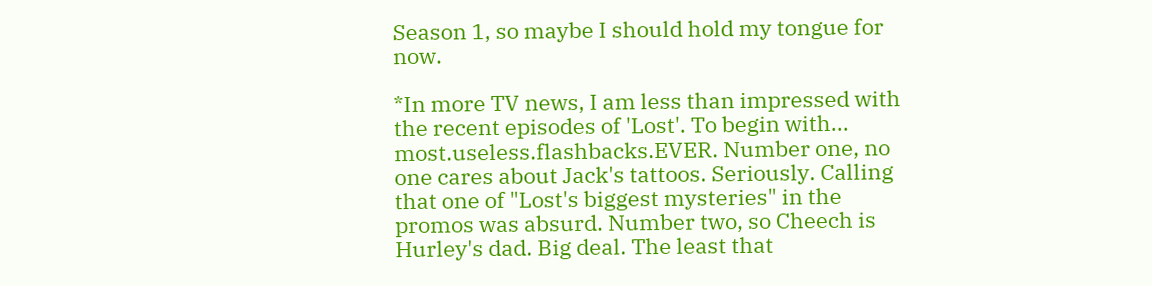Season 1, so maybe I should hold my tongue for now.

*In more TV news, I am less than impressed with the recent episodes of 'Lost'. To begin with... most.useless.flashbacks.EVER. Number one, no one cares about Jack's tattoos. Seriously. Calling that one of "Lost's biggest mysteries" in the promos was absurd. Number two, so Cheech is Hurley's dad. Big deal. The least that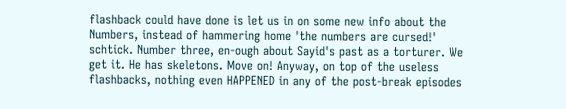flashback could have done is let us in on some new info about the Numbers, instead of hammering home 'the numbers are cursed!' schtick. Number three, en-ough about Sayid's past as a torturer. We get it. He has skeletons. Move on! Anyway, on top of the useless flashbacks, nothing even HAPPENED in any of the post-break episodes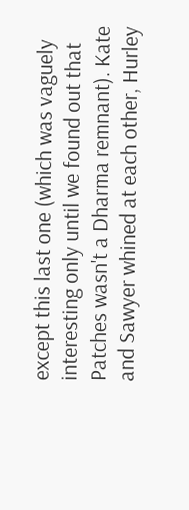except this last one (which was vaguely interesting only until we found out that Patches wasn't a Dharma remnant). Kate and Sawyer whined at each other, Hurley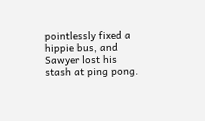pointlessly fixed a hippie bus, and Sawyer lost his stash at ping pong.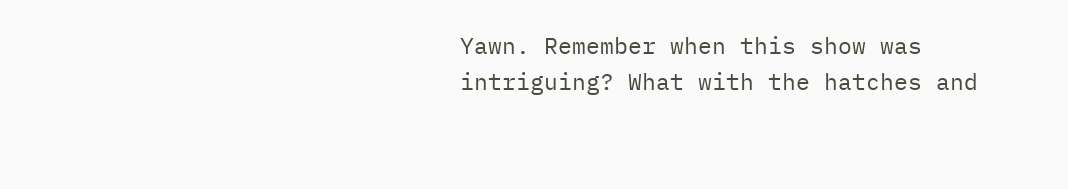Yawn. Remember when this show was intriguing? What with the hatches and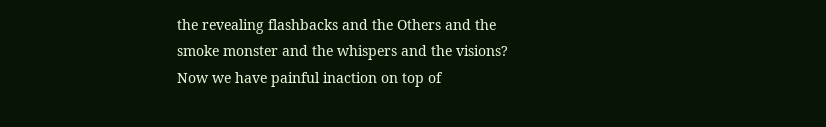the revealing flashbacks and the Others and the smoke monster and the whispers and the visions? Now we have painful inaction on top of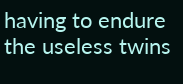having to endure the useless twins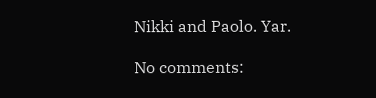Nikki and Paolo. Yar.

No comments: